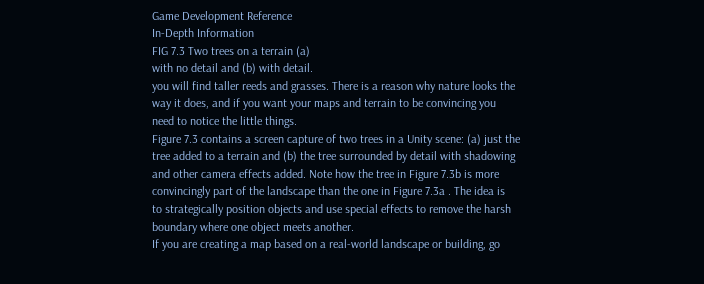Game Development Reference
In-Depth Information
FIG 7.3 Two trees on a terrain (a)
with no detail and (b) with detail.
you will find taller reeds and grasses. There is a reason why nature looks the
way it does, and if you want your maps and terrain to be convincing you
need to notice the little things.
Figure 7.3 contains a screen capture of two trees in a Unity scene: (a) just the
tree added to a terrain and (b) the tree surrounded by detail with shadowing
and other camera effects added. Note how the tree in Figure 7.3b is more
convincingly part of the landscape than the one in Figure 7.3a . The idea is
to strategically position objects and use special effects to remove the harsh
boundary where one object meets another.
If you are creating a map based on a real-world landscape or building, go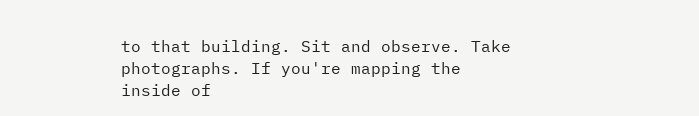to that building. Sit and observe. Take photographs. If you're mapping the
inside of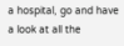a hospital, go and have a look at all the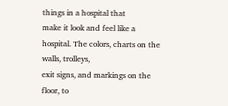things in a hospital that
make it look and feel like a hospital. The colors, charts on the walls, trolleys,
exit signs, and markings on the floor, to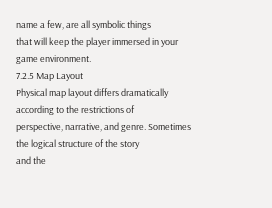name a few, are all symbolic things
that will keep the player immersed in your game environment.
7.2.5 Map Layout
Physical map layout differs dramatically according to the restrictions of
perspective, narrative, and genre. Sometimes the logical structure of the story
and the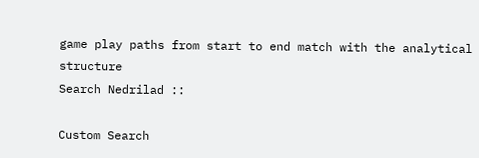game play paths from start to end match with the analytical structure
Search Nedrilad ::

Custom Search